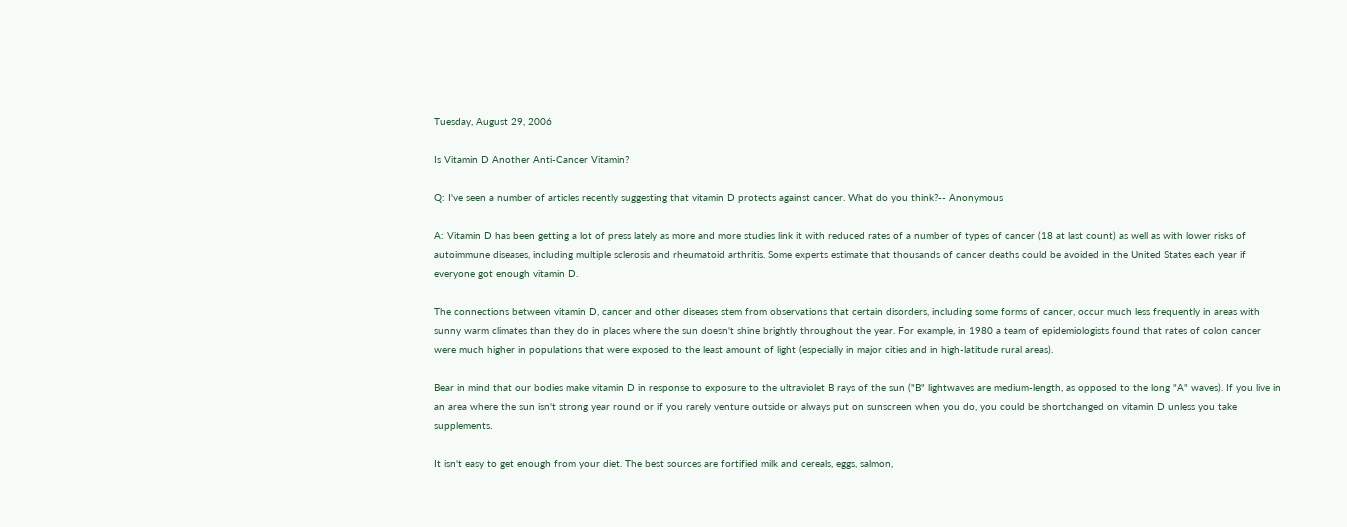Tuesday, August 29, 2006

Is Vitamin D Another Anti-Cancer Vitamin?

Q: I've seen a number of articles recently suggesting that vitamin D protects against cancer. What do you think?-- Anonymous

A: Vitamin D has been getting a lot of press lately as more and more studies link it with reduced rates of a number of types of cancer (18 at last count) as well as with lower risks of autoimmune diseases, including multiple sclerosis and rheumatoid arthritis. Some experts estimate that thousands of cancer deaths could be avoided in the United States each year if everyone got enough vitamin D.

The connections between vitamin D, cancer and other diseases stem from observations that certain disorders, including some forms of cancer, occur much less frequently in areas with sunny warm climates than they do in places where the sun doesn't shine brightly throughout the year. For example, in 1980 a team of epidemiologists found that rates of colon cancer were much higher in populations that were exposed to the least amount of light (especially in major cities and in high-latitude rural areas).

Bear in mind that our bodies make vitamin D in response to exposure to the ultraviolet B rays of the sun ("B" lightwaves are medium-length, as opposed to the long "A" waves). If you live in an area where the sun isn't strong year round or if you rarely venture outside or always put on sunscreen when you do, you could be shortchanged on vitamin D unless you take supplements.

It isn't easy to get enough from your diet. The best sources are fortified milk and cereals, eggs, salmon,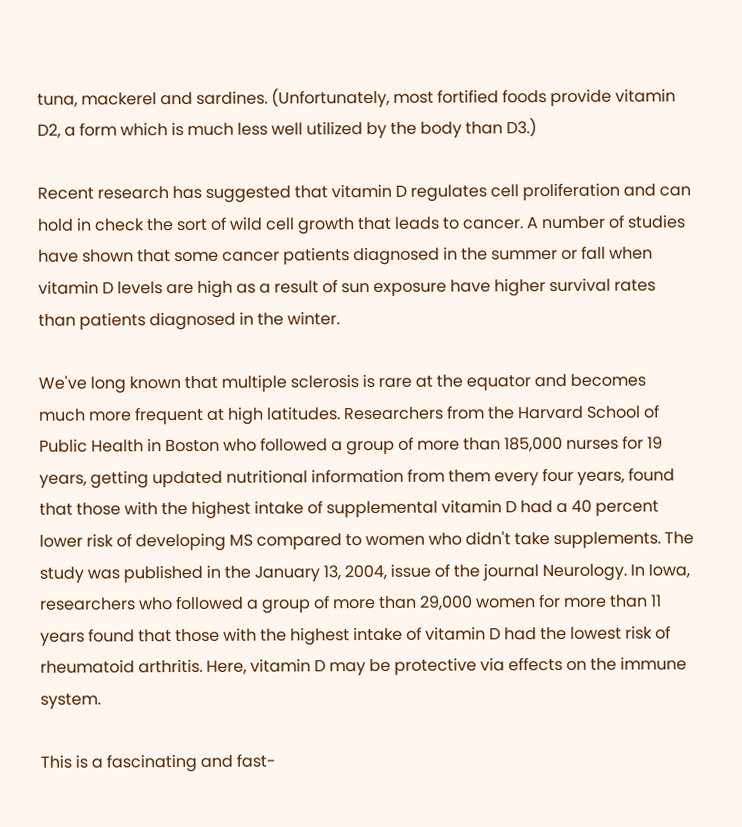tuna, mackerel and sardines. (Unfortunately, most fortified foods provide vitamin D2, a form which is much less well utilized by the body than D3.)

Recent research has suggested that vitamin D regulates cell proliferation and can hold in check the sort of wild cell growth that leads to cancer. A number of studies have shown that some cancer patients diagnosed in the summer or fall when vitamin D levels are high as a result of sun exposure have higher survival rates than patients diagnosed in the winter.

We've long known that multiple sclerosis is rare at the equator and becomes much more frequent at high latitudes. Researchers from the Harvard School of Public Health in Boston who followed a group of more than 185,000 nurses for 19 years, getting updated nutritional information from them every four years, found that those with the highest intake of supplemental vitamin D had a 40 percent lower risk of developing MS compared to women who didn't take supplements. The study was published in the January 13, 2004, issue of the journal Neurology. In Iowa, researchers who followed a group of more than 29,000 women for more than 11 years found that those with the highest intake of vitamin D had the lowest risk of rheumatoid arthritis. Here, vitamin D may be protective via effects on the immune system.

This is a fascinating and fast-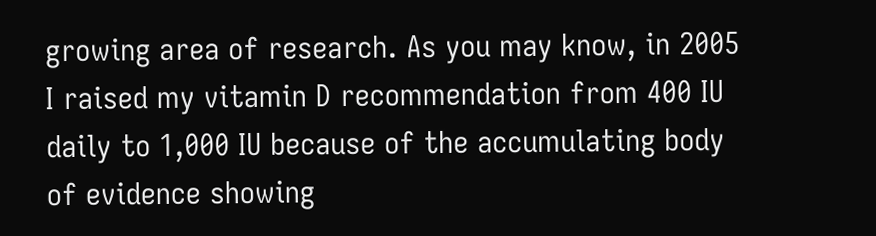growing area of research. As you may know, in 2005 I raised my vitamin D recommendation from 400 IU daily to 1,000 IU because of the accumulating body of evidence showing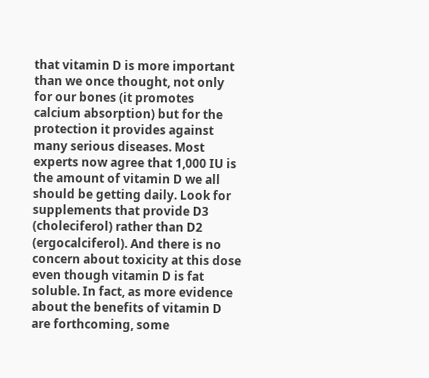that vitamin D is more important than we once thought, not only for our bones (it promotes calcium absorption) but for the protection it provides against many serious diseases. Most experts now agree that 1,000 IU is the amount of vitamin D we all should be getting daily. Look for supplements that provide D3 (choleciferol) rather than D2 (ergocalciferol). And there is no concern about toxicity at this dose even though vitamin D is fat soluble. In fact, as more evidence about the benefits of vitamin D are forthcoming, some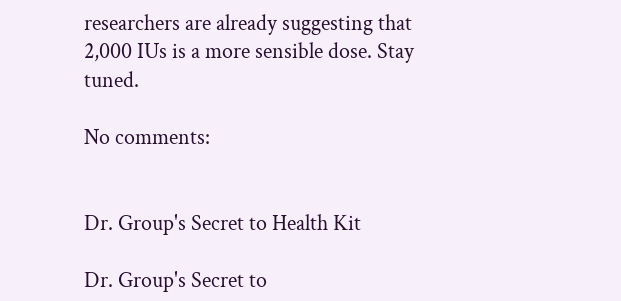researchers are already suggesting that 2,000 IUs is a more sensible dose. Stay tuned.

No comments:


Dr. Group's Secret to Health Kit

Dr. Group's Secret to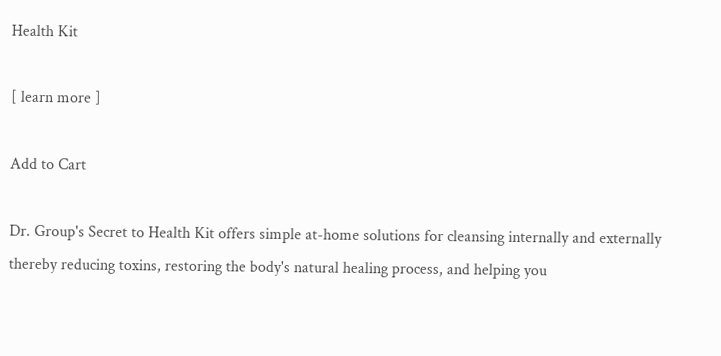Health Kit

[ learn more ]

Add to Cart

Dr. Group's Secret to Health Kit offers simple at-home solutions for cleansing internally and externally thereby reducing toxins, restoring the body's natural healing process, and helping you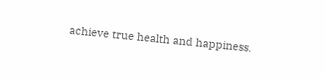achieve true health and happiness.